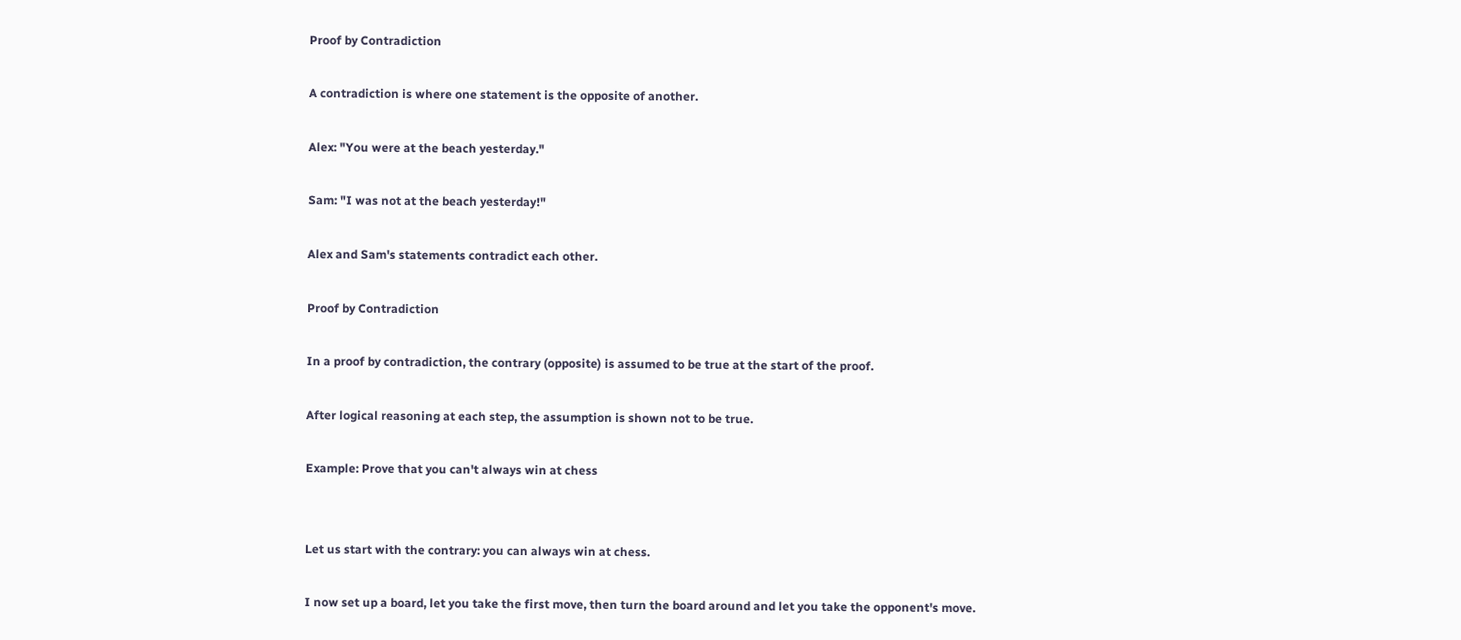Proof by Contradiction

A contradiction is where one statement is the opposite of another.

Alex: "You were at the beach yesterday."

Sam: "I was not at the beach yesterday!"

Alex and Sam's statements contradict each other.

Proof by Contradiction

In a proof by contradiction, the contrary (opposite) is assumed to be true at the start of the proof.

After logical reasoning at each step, the assumption is shown not to be true.

Example: Prove that you can't always win at chess


Let us start with the contrary: you can always win at chess.

I now set up a board, let you take the first move, then turn the board around and let you take the opponent's move.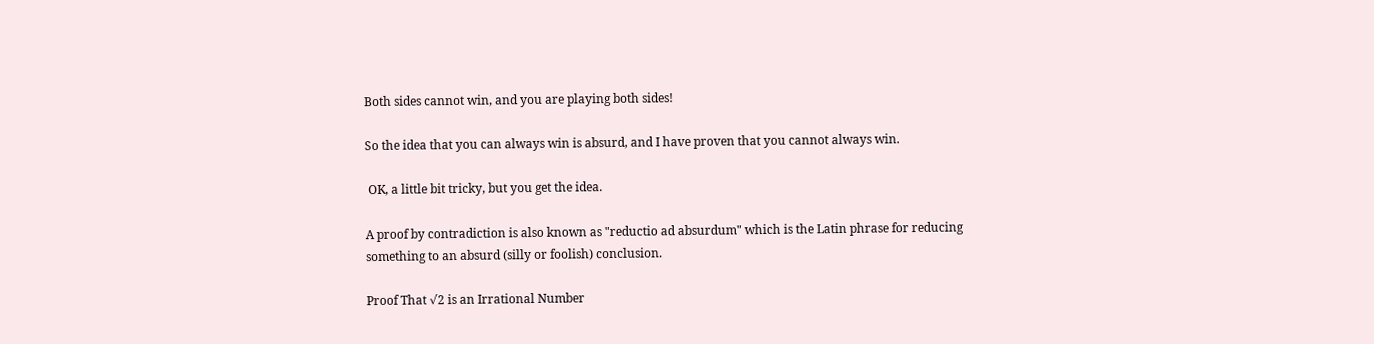Both sides cannot win, and you are playing both sides!

So the idea that you can always win is absurd, and I have proven that you cannot always win.

 OK, a little bit tricky, but you get the idea.

A proof by contradiction is also known as "reductio ad absurdum" which is the Latin phrase for reducing something to an absurd (silly or foolish) conclusion.

Proof That √2 is an Irrational Number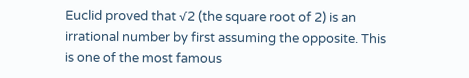Euclid proved that √2 (the square root of 2) is an irrational number by first assuming the opposite. This is one of the most famous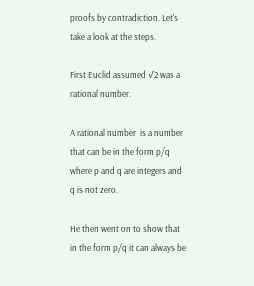proofs by contradiction. Let's take a look at the steps.

First Euclid assumed √2 was a rational number.

A rational number  is a number that can be in the form p/q where p and q are integers and q is not zero.

He then went on to show that in the form p/q it can always be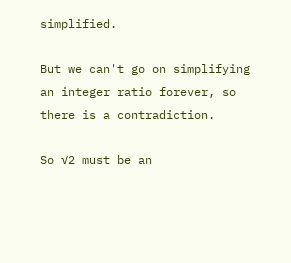simplified.

But we can't go on simplifying an integer ratio forever, so there is a contradiction.

So √2 must be an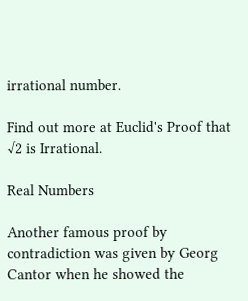irrational number.

Find out more at Euclid's Proof that √2 is Irrational.

Real Numbers

Another famous proof by contradiction was given by Georg Cantor when he showed the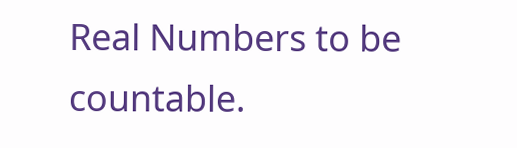Real Numbers to be countable.